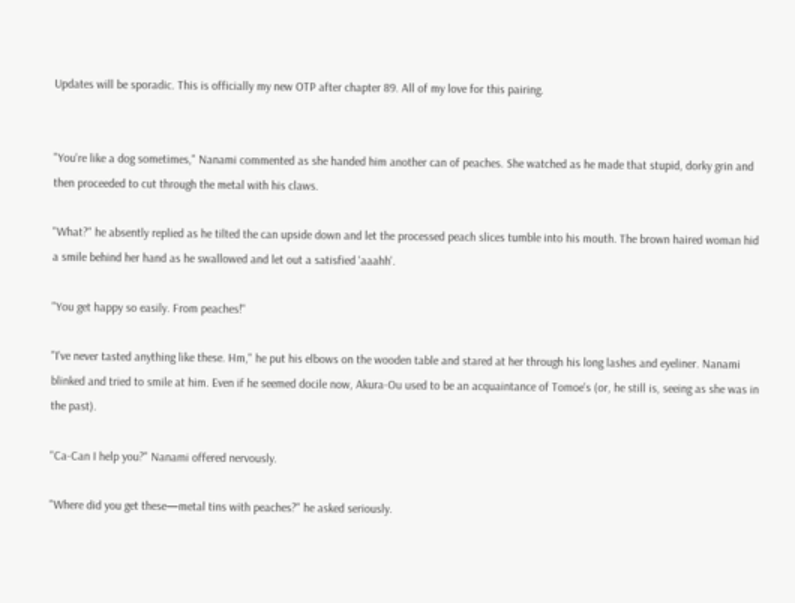Updates will be sporadic. This is officially my new OTP after chapter 89. All of my love for this pairing.


"You're like a dog sometimes," Nanami commented as she handed him another can of peaches. She watched as he made that stupid, dorky grin and then proceeded to cut through the metal with his claws.

"What?" he absently replied as he tilted the can upside down and let the processed peach slices tumble into his mouth. The brown haired woman hid a smile behind her hand as he swallowed and let out a satisfied 'aaahh'.

"You get happy so easily. From peaches!"

"I've never tasted anything like these. Hm," he put his elbows on the wooden table and stared at her through his long lashes and eyeliner. Nanami blinked and tried to smile at him. Even if he seemed docile now, Akura-Ou used to be an acquaintance of Tomoe's (or, he still is, seeing as she was in the past).

"Ca-Can I help you?" Nanami offered nervously.

"Where did you get these—metal tins with peaches?" he asked seriously.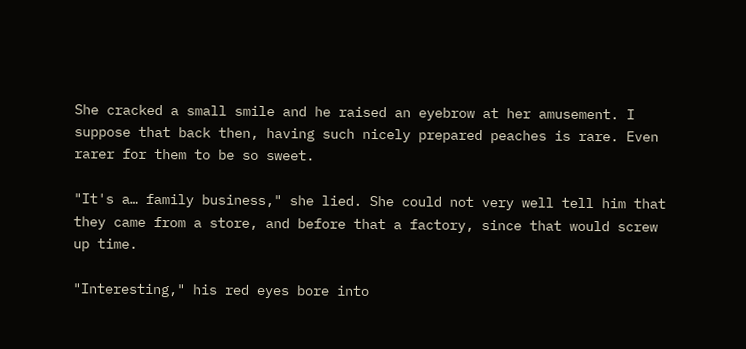She cracked a small smile and he raised an eyebrow at her amusement. I suppose that back then, having such nicely prepared peaches is rare. Even rarer for them to be so sweet.

"It's a… family business," she lied. She could not very well tell him that they came from a store, and before that a factory, since that would screw up time.

"Interesting," his red eyes bore into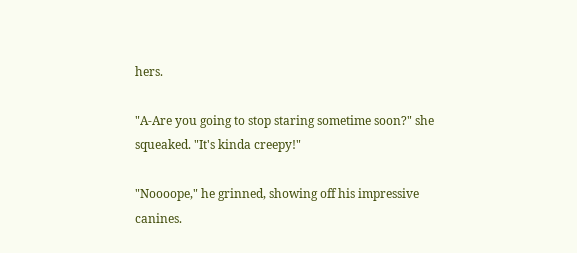hers.

"A-Are you going to stop staring sometime soon?" she squeaked. "It's kinda creepy!"

"Noooope," he grinned, showing off his impressive canines.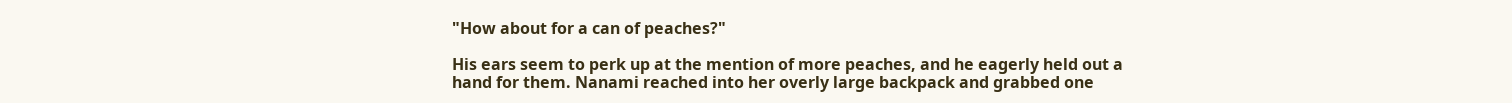"How about for a can of peaches?"

His ears seem to perk up at the mention of more peaches, and he eagerly held out a hand for them. Nanami reached into her overly large backpack and grabbed one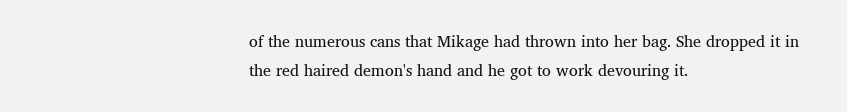of the numerous cans that Mikage had thrown into her bag. She dropped it in the red haired demon's hand and he got to work devouring it.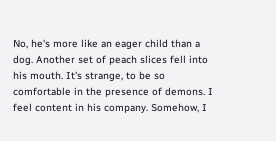No, he's more like an eager child than a dog. Another set of peach slices fell into his mouth. It's strange, to be so comfortable in the presence of demons. I feel content in his company. Somehow, I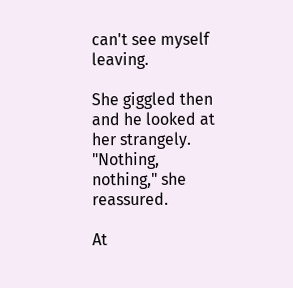can't see myself leaving.

She giggled then and he looked at her strangely. "Nothing, nothing," she reassured.

At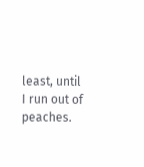least, until I run out of peaches.